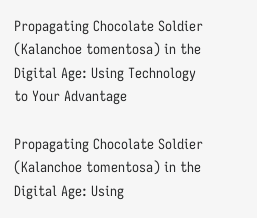Propagating Chocolate Soldier (Kalanchoe tomentosa) in the Digital Age: Using Technology to Your Advantage

Propagating Chocolate Soldier (Kalanchoe tomentosa) in the Digital Age: Using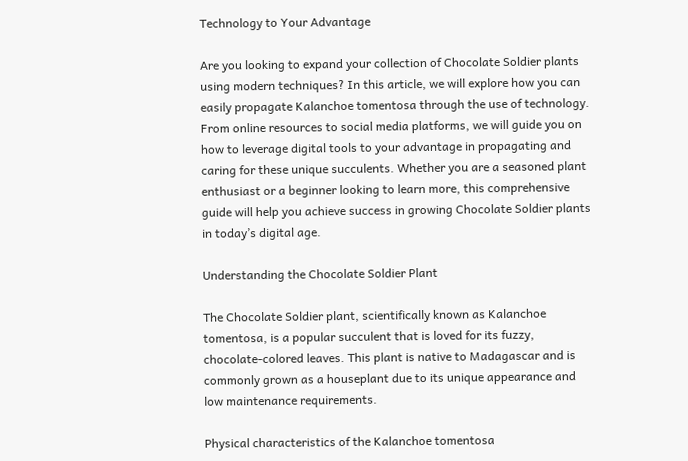Technology to Your Advantage

Are you looking to expand your collection of Chocolate Soldier plants using modern techniques? In this article, we will explore how you can easily propagate Kalanchoe tomentosa through the use of technology. From online resources to social media platforms, we will guide you on how to leverage digital tools to your advantage in propagating and caring for these unique succulents. Whether you are a seasoned plant enthusiast or a beginner looking to learn more, this comprehensive guide will help you achieve success in growing Chocolate Soldier plants in today’s digital age.

Understanding the Chocolate Soldier Plant

The Chocolate Soldier plant, scientifically known as Kalanchoe tomentosa, is a popular succulent that is loved for its fuzzy, chocolate-colored leaves. This plant is native to Madagascar and is commonly grown as a houseplant due to its unique appearance and low maintenance requirements.

Physical characteristics of the Kalanchoe tomentosa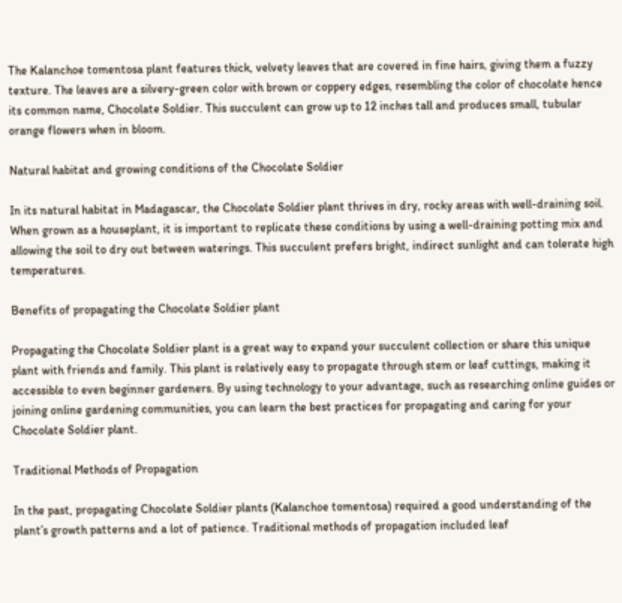The Kalanchoe tomentosa plant features thick, velvety leaves that are covered in fine hairs, giving them a fuzzy texture. The leaves are a silvery-green color with brown or coppery edges, resembling the color of chocolate hence its common name, Chocolate Soldier. This succulent can grow up to 12 inches tall and produces small, tubular orange flowers when in bloom.

Natural habitat and growing conditions of the Chocolate Soldier

In its natural habitat in Madagascar, the Chocolate Soldier plant thrives in dry, rocky areas with well-draining soil. When grown as a houseplant, it is important to replicate these conditions by using a well-draining potting mix and allowing the soil to dry out between waterings. This succulent prefers bright, indirect sunlight and can tolerate high temperatures.

Benefits of propagating the Chocolate Soldier plant

Propagating the Chocolate Soldier plant is a great way to expand your succulent collection or share this unique plant with friends and family. This plant is relatively easy to propagate through stem or leaf cuttings, making it accessible to even beginner gardeners. By using technology to your advantage, such as researching online guides or joining online gardening communities, you can learn the best practices for propagating and caring for your Chocolate Soldier plant.

Traditional Methods of Propagation

In the past, propagating Chocolate Soldier plants (Kalanchoe tomentosa) required a good understanding of the plant’s growth patterns and a lot of patience. Traditional methods of propagation included leaf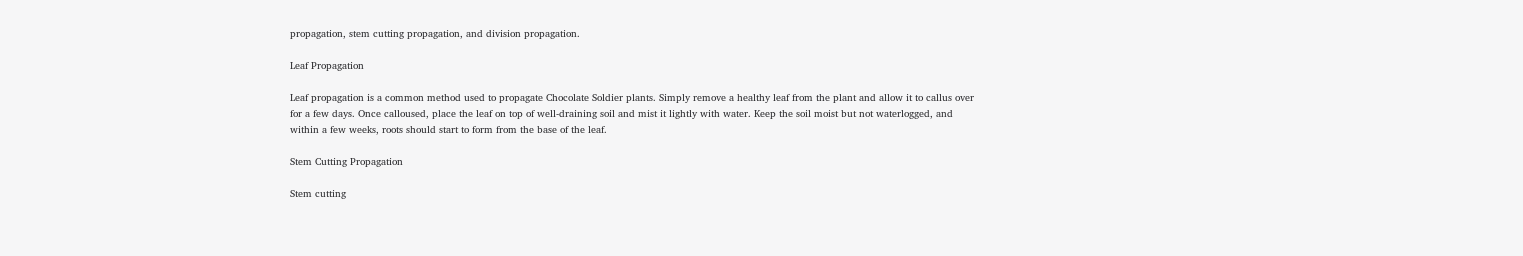propagation, stem cutting propagation, and division propagation.

Leaf Propagation

Leaf propagation is a common method used to propagate Chocolate Soldier plants. Simply remove a healthy leaf from the plant and allow it to callus over for a few days. Once calloused, place the leaf on top of well-draining soil and mist it lightly with water. Keep the soil moist but not waterlogged, and within a few weeks, roots should start to form from the base of the leaf.

Stem Cutting Propagation

Stem cutting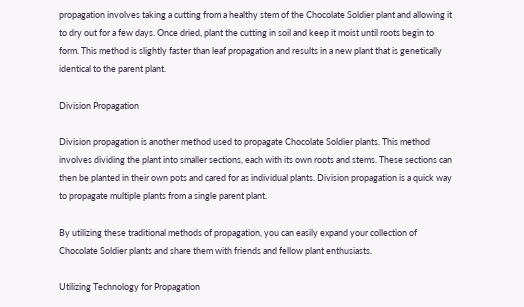propagation involves taking a cutting from a healthy stem of the Chocolate Soldier plant and allowing it to dry out for a few days. Once dried, plant the cutting in soil and keep it moist until roots begin to form. This method is slightly faster than leaf propagation and results in a new plant that is genetically identical to the parent plant.

Division Propagation

Division propagation is another method used to propagate Chocolate Soldier plants. This method involves dividing the plant into smaller sections, each with its own roots and stems. These sections can then be planted in their own pots and cared for as individual plants. Division propagation is a quick way to propagate multiple plants from a single parent plant.

By utilizing these traditional methods of propagation, you can easily expand your collection of Chocolate Soldier plants and share them with friends and fellow plant enthusiasts.

Utilizing Technology for Propagation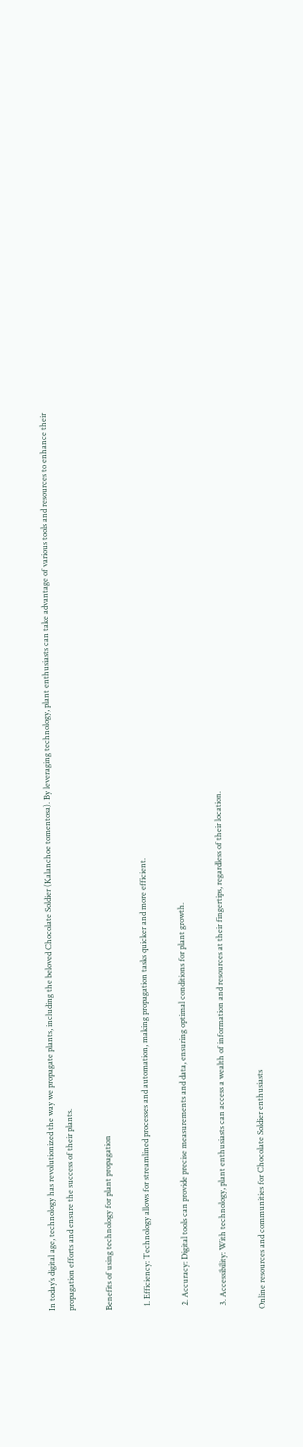In today’s digital age, technology has revolutionized the way we propagate plants, including the beloved Chocolate Soldier (Kalanchoe tomentosa). By leveraging technology, plant enthusiasts can take advantage of various tools and resources to enhance their propagation efforts and ensure the success of their plants.

Benefits of using technology for plant propagation

  1. Efficiency: Technology allows for streamlined processes and automation, making propagation tasks quicker and more efficient.

  2. Accuracy: Digital tools can provide precise measurements and data, ensuring optimal conditions for plant growth.

  3. Accessibility: With technology, plant enthusiasts can access a wealth of information and resources at their fingertips, regardless of their location.

Online resources and communities for Chocolate Soldier enthusiasts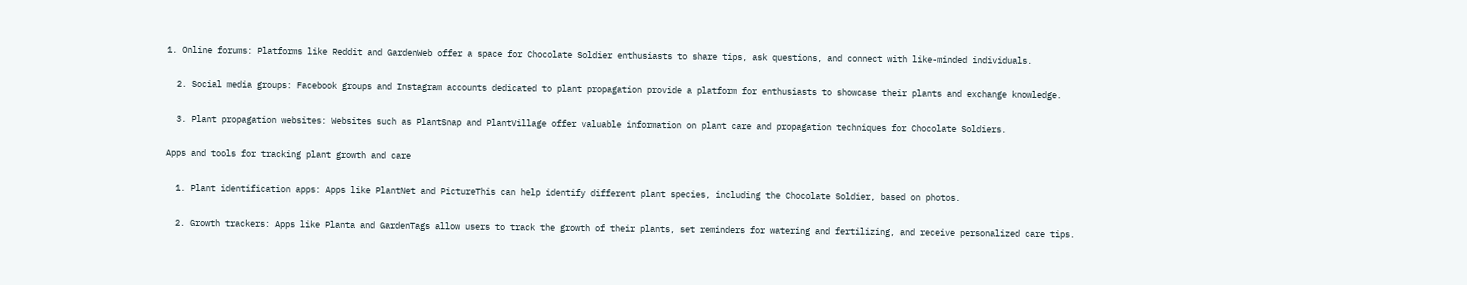1. Online forums: Platforms like Reddit and GardenWeb offer a space for Chocolate Soldier enthusiasts to share tips, ask questions, and connect with like-minded individuals.

  2. Social media groups: Facebook groups and Instagram accounts dedicated to plant propagation provide a platform for enthusiasts to showcase their plants and exchange knowledge.

  3. Plant propagation websites: Websites such as PlantSnap and PlantVillage offer valuable information on plant care and propagation techniques for Chocolate Soldiers.

Apps and tools for tracking plant growth and care

  1. Plant identification apps: Apps like PlantNet and PictureThis can help identify different plant species, including the Chocolate Soldier, based on photos.

  2. Growth trackers: Apps like Planta and GardenTags allow users to track the growth of their plants, set reminders for watering and fertilizing, and receive personalized care tips.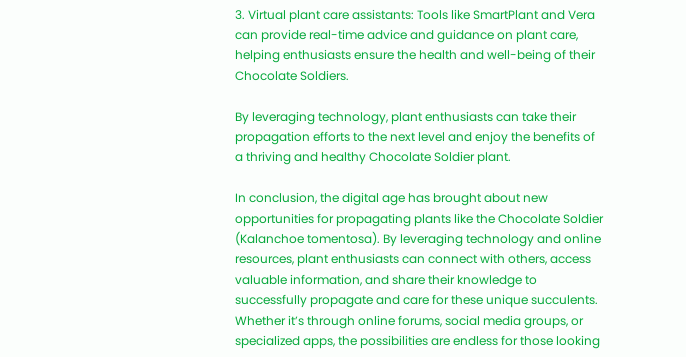3. Virtual plant care assistants: Tools like SmartPlant and Vera can provide real-time advice and guidance on plant care, helping enthusiasts ensure the health and well-being of their Chocolate Soldiers.

By leveraging technology, plant enthusiasts can take their propagation efforts to the next level and enjoy the benefits of a thriving and healthy Chocolate Soldier plant.

In conclusion, the digital age has brought about new opportunities for propagating plants like the Chocolate Soldier (Kalanchoe tomentosa). By leveraging technology and online resources, plant enthusiasts can connect with others, access valuable information, and share their knowledge to successfully propagate and care for these unique succulents. Whether it’s through online forums, social media groups, or specialized apps, the possibilities are endless for those looking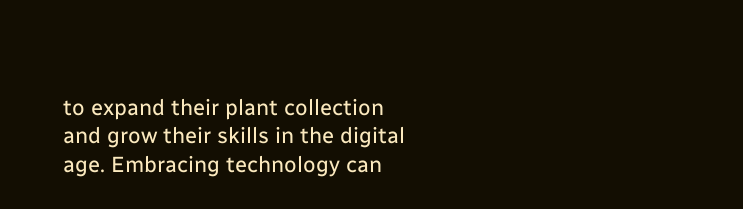to expand their plant collection and grow their skills in the digital age. Embracing technology can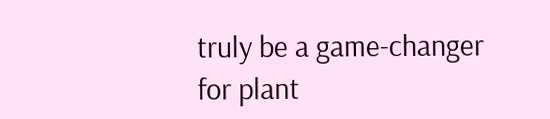truly be a game-changer for plant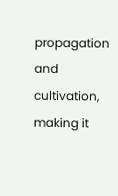propagation and cultivation, making it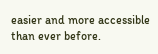easier and more accessible than ever before.